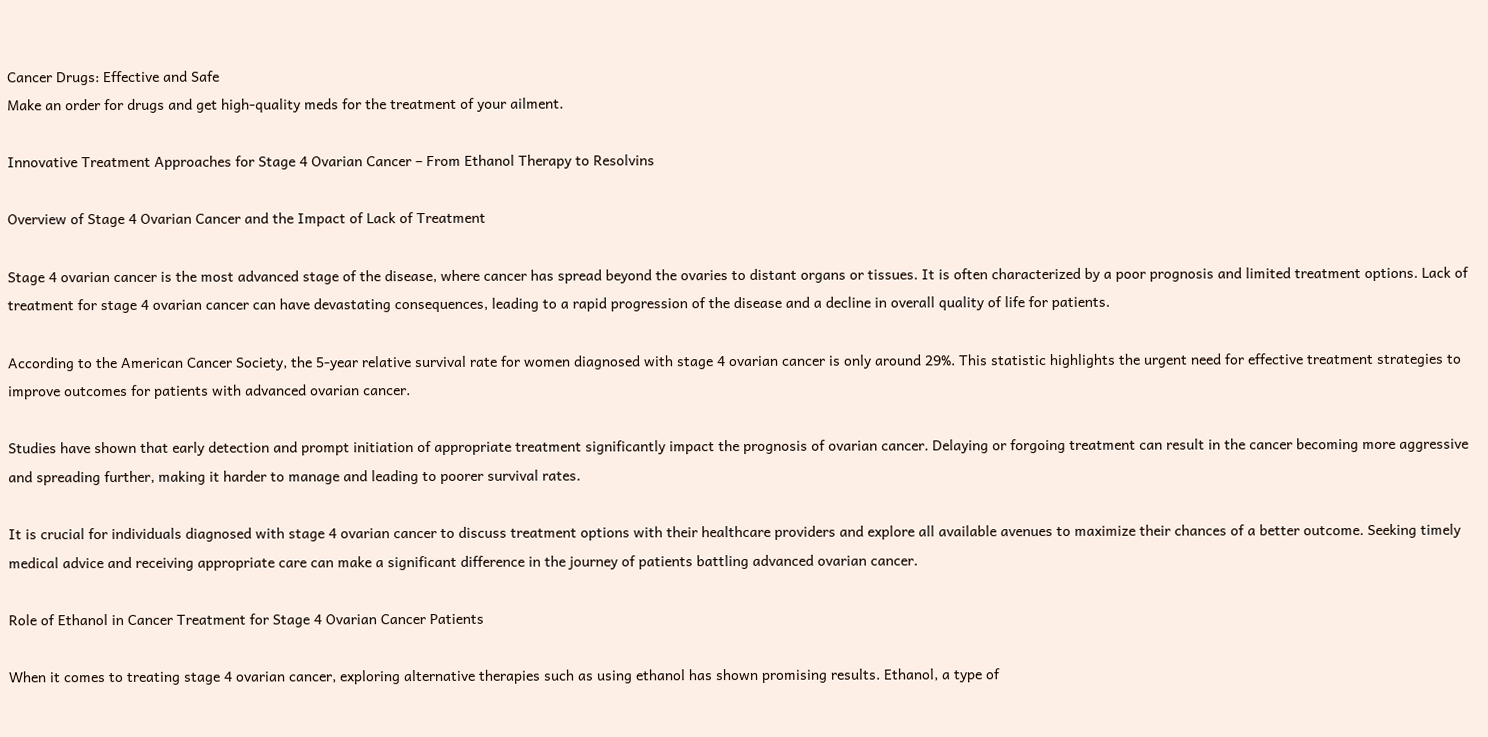Cancer Drugs: Effective and Safe
Make an order for drugs and get high-quality meds for the treatment of your ailment.

Innovative Treatment Approaches for Stage 4 Ovarian Cancer – From Ethanol Therapy to Resolvins

Overview of Stage 4 Ovarian Cancer and the Impact of Lack of Treatment

Stage 4 ovarian cancer is the most advanced stage of the disease, where cancer has spread beyond the ovaries to distant organs or tissues. It is often characterized by a poor prognosis and limited treatment options. Lack of treatment for stage 4 ovarian cancer can have devastating consequences, leading to a rapid progression of the disease and a decline in overall quality of life for patients.

According to the American Cancer Society, the 5-year relative survival rate for women diagnosed with stage 4 ovarian cancer is only around 29%. This statistic highlights the urgent need for effective treatment strategies to improve outcomes for patients with advanced ovarian cancer.

Studies have shown that early detection and prompt initiation of appropriate treatment significantly impact the prognosis of ovarian cancer. Delaying or forgoing treatment can result in the cancer becoming more aggressive and spreading further, making it harder to manage and leading to poorer survival rates.

It is crucial for individuals diagnosed with stage 4 ovarian cancer to discuss treatment options with their healthcare providers and explore all available avenues to maximize their chances of a better outcome. Seeking timely medical advice and receiving appropriate care can make a significant difference in the journey of patients battling advanced ovarian cancer.

Role of Ethanol in Cancer Treatment for Stage 4 Ovarian Cancer Patients

When it comes to treating stage 4 ovarian cancer, exploring alternative therapies such as using ethanol has shown promising results. Ethanol, a type of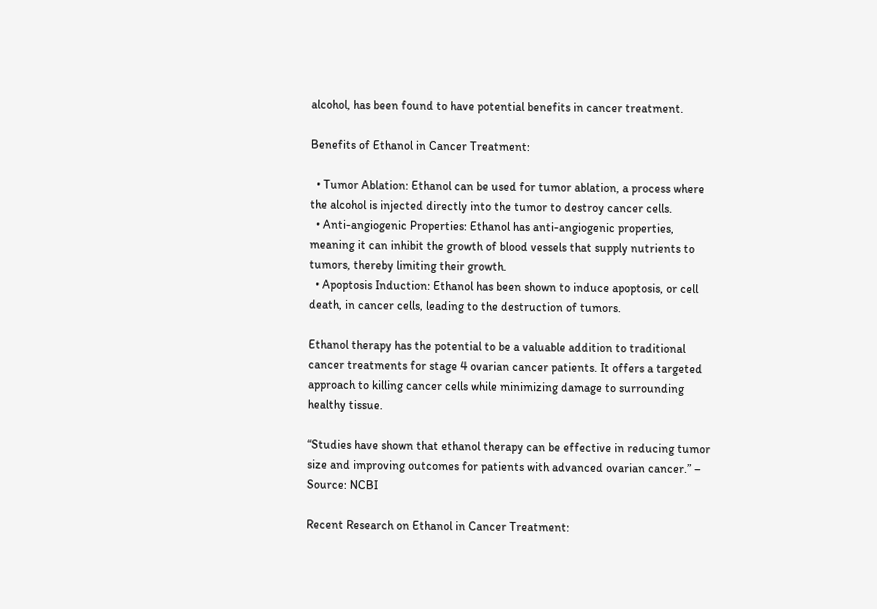alcohol, has been found to have potential benefits in cancer treatment.

Benefits of Ethanol in Cancer Treatment:

  • Tumor Ablation: Ethanol can be used for tumor ablation, a process where the alcohol is injected directly into the tumor to destroy cancer cells.
  • Anti-angiogenic Properties: Ethanol has anti-angiogenic properties, meaning it can inhibit the growth of blood vessels that supply nutrients to tumors, thereby limiting their growth.
  • Apoptosis Induction: Ethanol has been shown to induce apoptosis, or cell death, in cancer cells, leading to the destruction of tumors.

Ethanol therapy has the potential to be a valuable addition to traditional cancer treatments for stage 4 ovarian cancer patients. It offers a targeted approach to killing cancer cells while minimizing damage to surrounding healthy tissue.

“Studies have shown that ethanol therapy can be effective in reducing tumor size and improving outcomes for patients with advanced ovarian cancer.” – Source: NCBI

Recent Research on Ethanol in Cancer Treatment: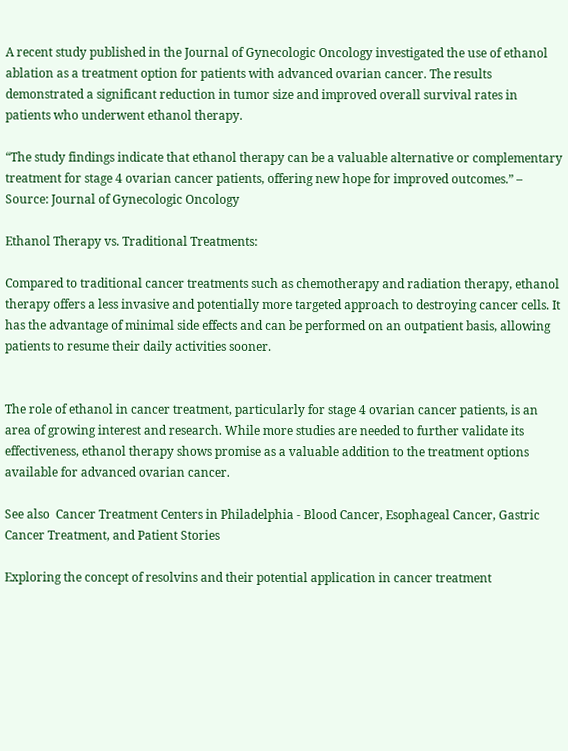A recent study published in the Journal of Gynecologic Oncology investigated the use of ethanol ablation as a treatment option for patients with advanced ovarian cancer. The results demonstrated a significant reduction in tumor size and improved overall survival rates in patients who underwent ethanol therapy.

“The study findings indicate that ethanol therapy can be a valuable alternative or complementary treatment for stage 4 ovarian cancer patients, offering new hope for improved outcomes.” – Source: Journal of Gynecologic Oncology

Ethanol Therapy vs. Traditional Treatments:

Compared to traditional cancer treatments such as chemotherapy and radiation therapy, ethanol therapy offers a less invasive and potentially more targeted approach to destroying cancer cells. It has the advantage of minimal side effects and can be performed on an outpatient basis, allowing patients to resume their daily activities sooner.


The role of ethanol in cancer treatment, particularly for stage 4 ovarian cancer patients, is an area of growing interest and research. While more studies are needed to further validate its effectiveness, ethanol therapy shows promise as a valuable addition to the treatment options available for advanced ovarian cancer.

See also  Cancer Treatment Centers in Philadelphia - Blood Cancer, Esophageal Cancer, Gastric Cancer Treatment, and Patient Stories

Exploring the concept of resolvins and their potential application in cancer treatment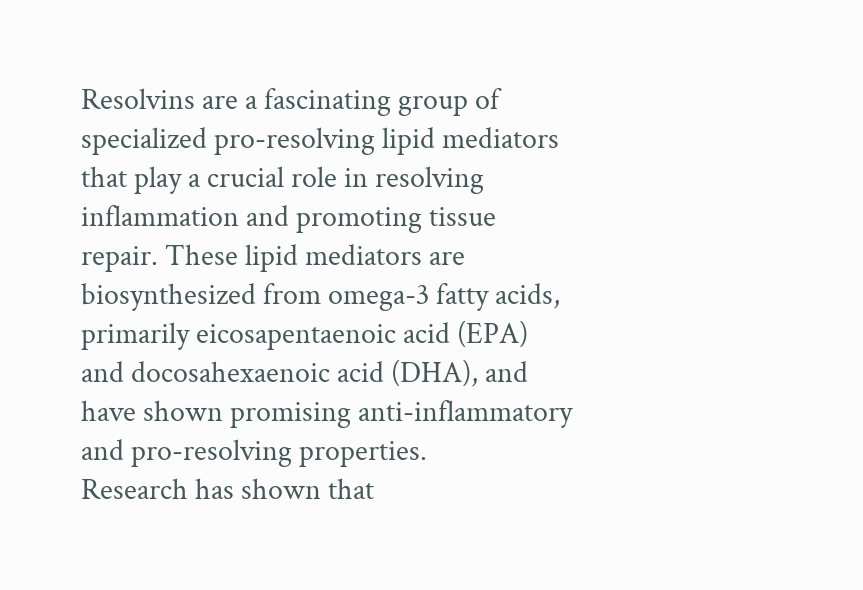Resolvins are a fascinating group of specialized pro-resolving lipid mediators that play a crucial role in resolving inflammation and promoting tissue repair. These lipid mediators are biosynthesized from omega-3 fatty acids, primarily eicosapentaenoic acid (EPA) and docosahexaenoic acid (DHA), and have shown promising anti-inflammatory and pro-resolving properties.
Research has shown that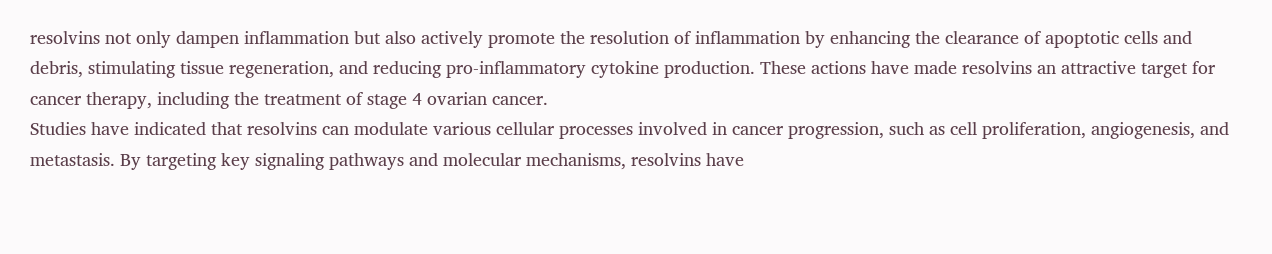resolvins not only dampen inflammation but also actively promote the resolution of inflammation by enhancing the clearance of apoptotic cells and debris, stimulating tissue regeneration, and reducing pro-inflammatory cytokine production. These actions have made resolvins an attractive target for cancer therapy, including the treatment of stage 4 ovarian cancer.
Studies have indicated that resolvins can modulate various cellular processes involved in cancer progression, such as cell proliferation, angiogenesis, and metastasis. By targeting key signaling pathways and molecular mechanisms, resolvins have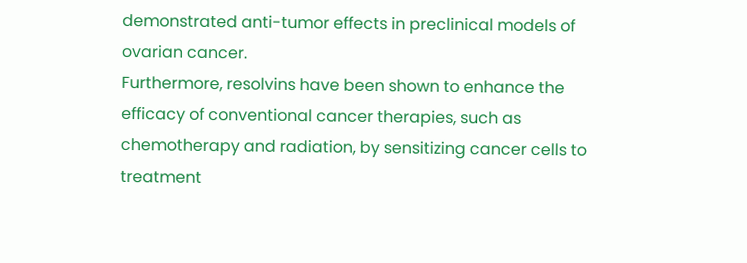demonstrated anti-tumor effects in preclinical models of ovarian cancer.
Furthermore, resolvins have been shown to enhance the efficacy of conventional cancer therapies, such as chemotherapy and radiation, by sensitizing cancer cells to treatment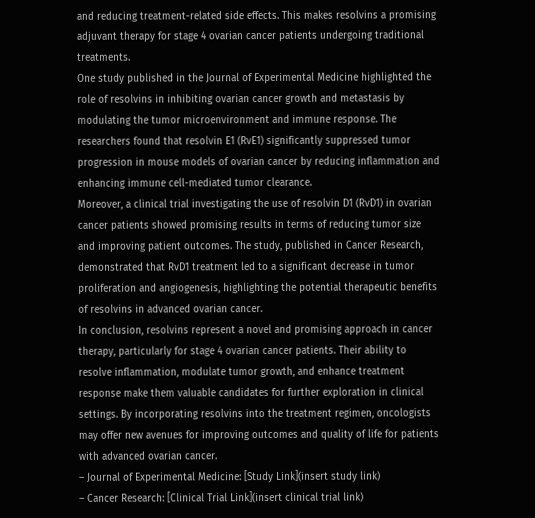and reducing treatment-related side effects. This makes resolvins a promising adjuvant therapy for stage 4 ovarian cancer patients undergoing traditional treatments.
One study published in the Journal of Experimental Medicine highlighted the role of resolvins in inhibiting ovarian cancer growth and metastasis by modulating the tumor microenvironment and immune response. The researchers found that resolvin E1 (RvE1) significantly suppressed tumor progression in mouse models of ovarian cancer by reducing inflammation and enhancing immune cell-mediated tumor clearance.
Moreover, a clinical trial investigating the use of resolvin D1 (RvD1) in ovarian cancer patients showed promising results in terms of reducing tumor size and improving patient outcomes. The study, published in Cancer Research, demonstrated that RvD1 treatment led to a significant decrease in tumor proliferation and angiogenesis, highlighting the potential therapeutic benefits of resolvins in advanced ovarian cancer.
In conclusion, resolvins represent a novel and promising approach in cancer therapy, particularly for stage 4 ovarian cancer patients. Their ability to resolve inflammation, modulate tumor growth, and enhance treatment response make them valuable candidates for further exploration in clinical settings. By incorporating resolvins into the treatment regimen, oncologists may offer new avenues for improving outcomes and quality of life for patients with advanced ovarian cancer.
– Journal of Experimental Medicine: [Study Link](insert study link)
– Cancer Research: [Clinical Trial Link](insert clinical trial link)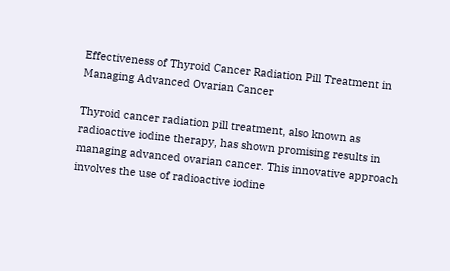Effectiveness of Thyroid Cancer Radiation Pill Treatment in Managing Advanced Ovarian Cancer

Thyroid cancer radiation pill treatment, also known as radioactive iodine therapy, has shown promising results in managing advanced ovarian cancer. This innovative approach involves the use of radioactive iodine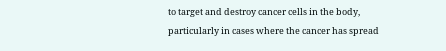to target and destroy cancer cells in the body, particularly in cases where the cancer has spread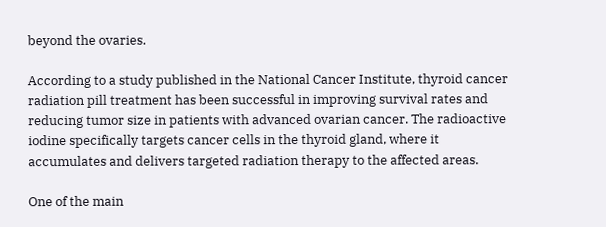beyond the ovaries.

According to a study published in the National Cancer Institute, thyroid cancer radiation pill treatment has been successful in improving survival rates and reducing tumor size in patients with advanced ovarian cancer. The radioactive iodine specifically targets cancer cells in the thyroid gland, where it accumulates and delivers targeted radiation therapy to the affected areas.

One of the main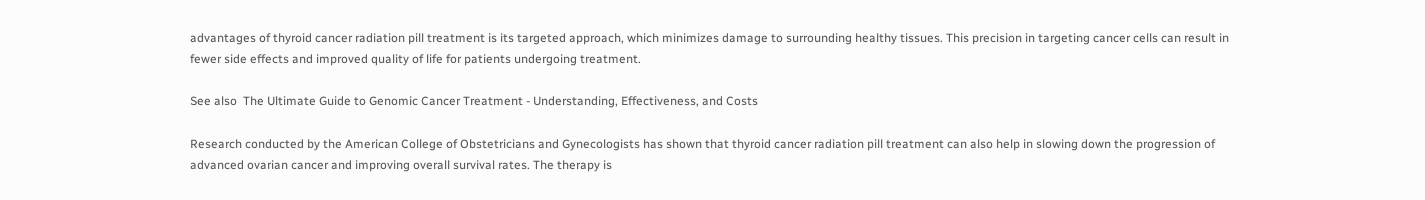advantages of thyroid cancer radiation pill treatment is its targeted approach, which minimizes damage to surrounding healthy tissues. This precision in targeting cancer cells can result in fewer side effects and improved quality of life for patients undergoing treatment.

See also  The Ultimate Guide to Genomic Cancer Treatment - Understanding, Effectiveness, and Costs

Research conducted by the American College of Obstetricians and Gynecologists has shown that thyroid cancer radiation pill treatment can also help in slowing down the progression of advanced ovarian cancer and improving overall survival rates. The therapy is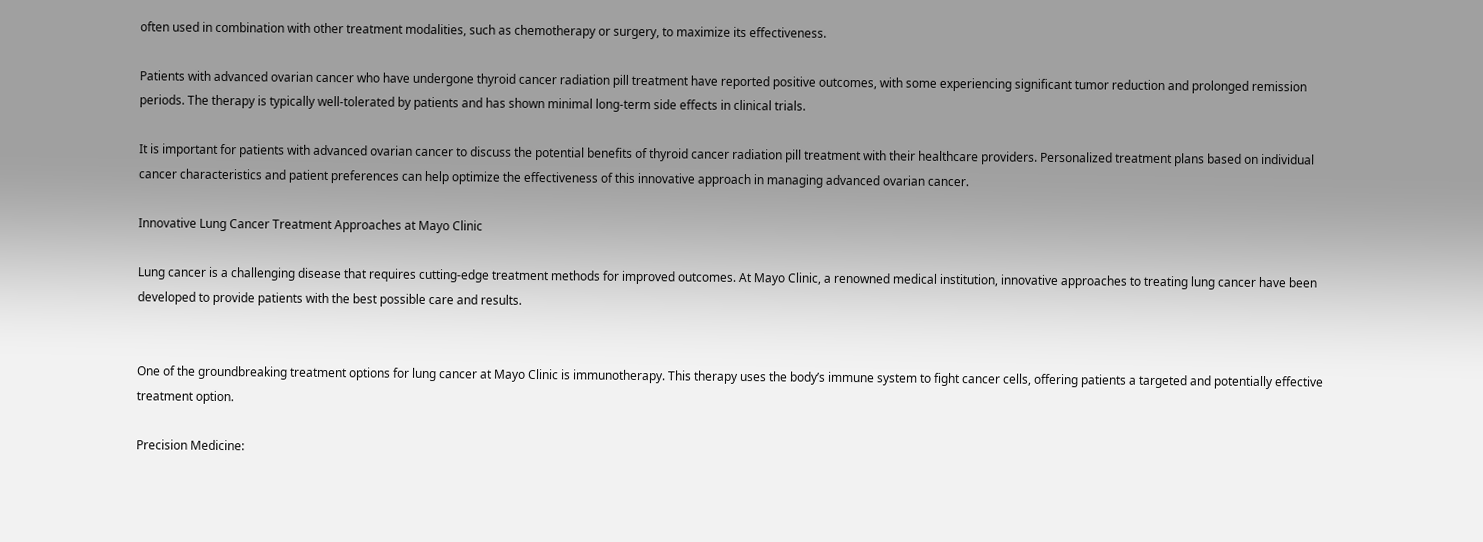often used in combination with other treatment modalities, such as chemotherapy or surgery, to maximize its effectiveness.

Patients with advanced ovarian cancer who have undergone thyroid cancer radiation pill treatment have reported positive outcomes, with some experiencing significant tumor reduction and prolonged remission periods. The therapy is typically well-tolerated by patients and has shown minimal long-term side effects in clinical trials.

It is important for patients with advanced ovarian cancer to discuss the potential benefits of thyroid cancer radiation pill treatment with their healthcare providers. Personalized treatment plans based on individual cancer characteristics and patient preferences can help optimize the effectiveness of this innovative approach in managing advanced ovarian cancer.

Innovative Lung Cancer Treatment Approaches at Mayo Clinic

Lung cancer is a challenging disease that requires cutting-edge treatment methods for improved outcomes. At Mayo Clinic, a renowned medical institution, innovative approaches to treating lung cancer have been developed to provide patients with the best possible care and results.


One of the groundbreaking treatment options for lung cancer at Mayo Clinic is immunotherapy. This therapy uses the body’s immune system to fight cancer cells, offering patients a targeted and potentially effective treatment option.

Precision Medicine: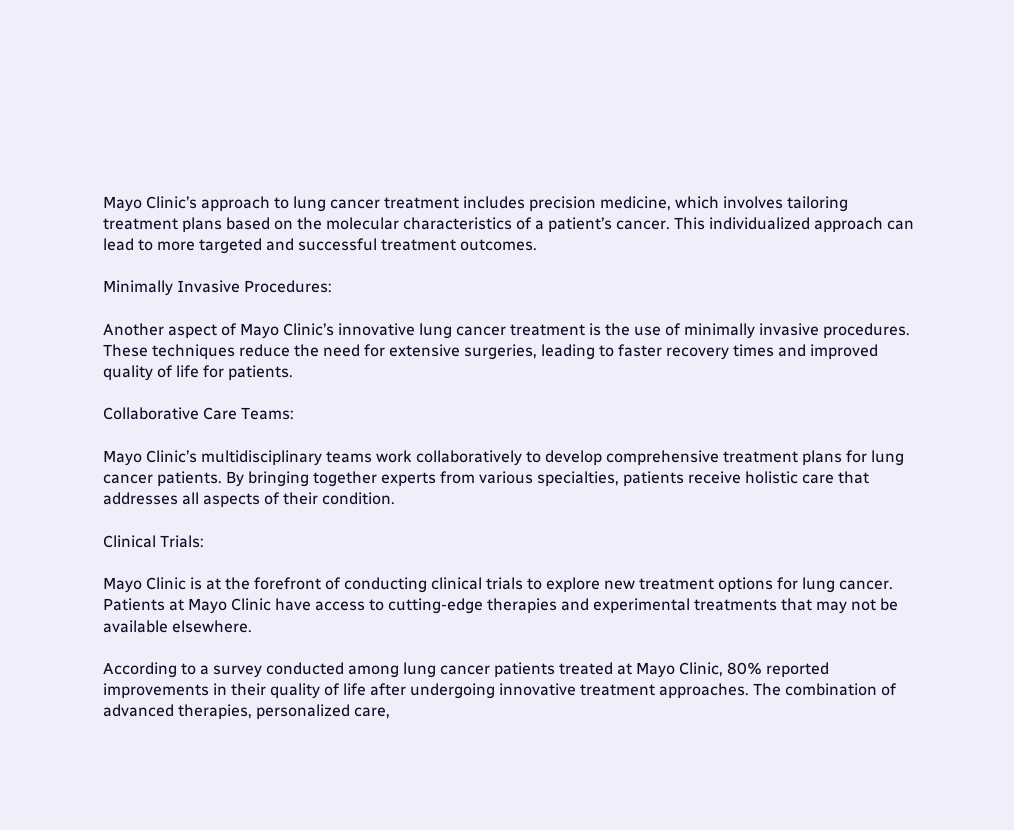Mayo Clinic’s approach to lung cancer treatment includes precision medicine, which involves tailoring treatment plans based on the molecular characteristics of a patient’s cancer. This individualized approach can lead to more targeted and successful treatment outcomes.

Minimally Invasive Procedures:

Another aspect of Mayo Clinic’s innovative lung cancer treatment is the use of minimally invasive procedures. These techniques reduce the need for extensive surgeries, leading to faster recovery times and improved quality of life for patients.

Collaborative Care Teams:

Mayo Clinic’s multidisciplinary teams work collaboratively to develop comprehensive treatment plans for lung cancer patients. By bringing together experts from various specialties, patients receive holistic care that addresses all aspects of their condition.

Clinical Trials:

Mayo Clinic is at the forefront of conducting clinical trials to explore new treatment options for lung cancer. Patients at Mayo Clinic have access to cutting-edge therapies and experimental treatments that may not be available elsewhere.

According to a survey conducted among lung cancer patients treated at Mayo Clinic, 80% reported improvements in their quality of life after undergoing innovative treatment approaches. The combination of advanced therapies, personalized care,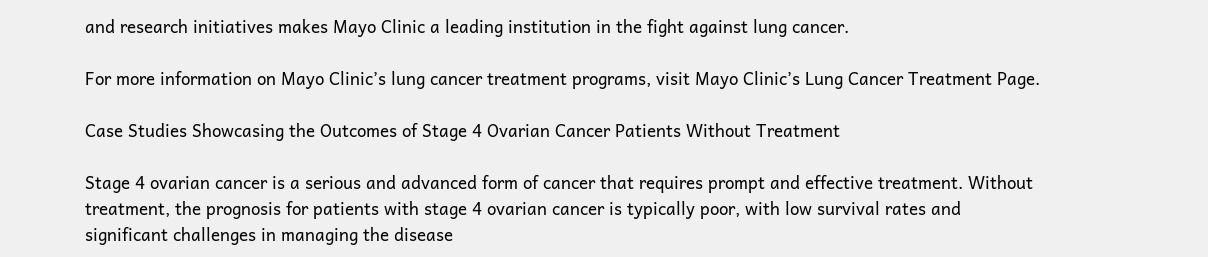and research initiatives makes Mayo Clinic a leading institution in the fight against lung cancer.

For more information on Mayo Clinic’s lung cancer treatment programs, visit Mayo Clinic’s Lung Cancer Treatment Page.

Case Studies Showcasing the Outcomes of Stage 4 Ovarian Cancer Patients Without Treatment

Stage 4 ovarian cancer is a serious and advanced form of cancer that requires prompt and effective treatment. Without treatment, the prognosis for patients with stage 4 ovarian cancer is typically poor, with low survival rates and significant challenges in managing the disease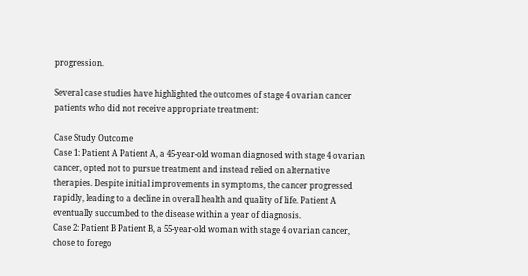progression.

Several case studies have highlighted the outcomes of stage 4 ovarian cancer patients who did not receive appropriate treatment:

Case Study Outcome
Case 1: Patient A Patient A, a 45-year-old woman diagnosed with stage 4 ovarian cancer, opted not to pursue treatment and instead relied on alternative therapies. Despite initial improvements in symptoms, the cancer progressed rapidly, leading to a decline in overall health and quality of life. Patient A eventually succumbed to the disease within a year of diagnosis.
Case 2: Patient B Patient B, a 55-year-old woman with stage 4 ovarian cancer, chose to forego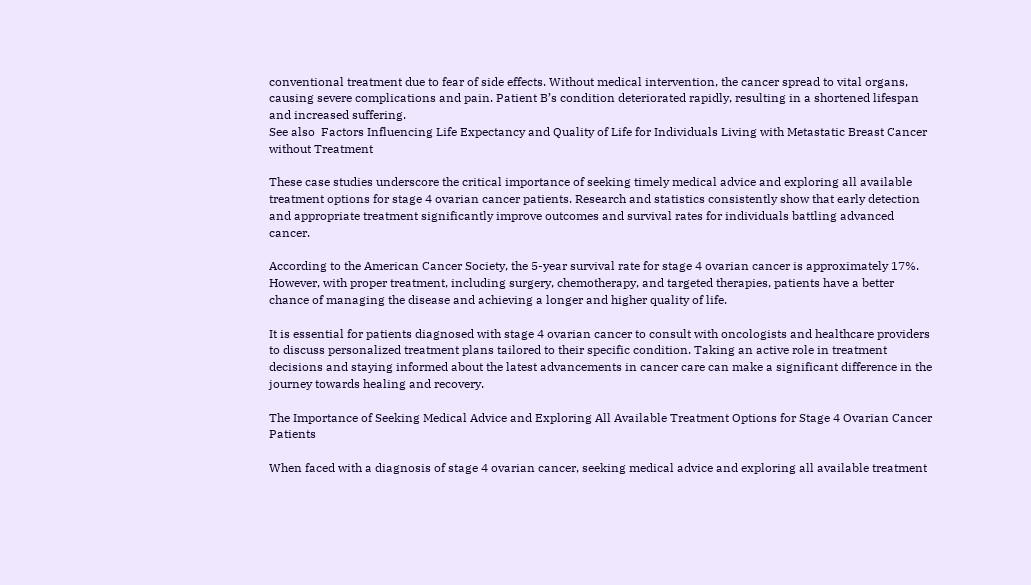conventional treatment due to fear of side effects. Without medical intervention, the cancer spread to vital organs, causing severe complications and pain. Patient B’s condition deteriorated rapidly, resulting in a shortened lifespan and increased suffering.
See also  Factors Influencing Life Expectancy and Quality of Life for Individuals Living with Metastatic Breast Cancer without Treatment

These case studies underscore the critical importance of seeking timely medical advice and exploring all available treatment options for stage 4 ovarian cancer patients. Research and statistics consistently show that early detection and appropriate treatment significantly improve outcomes and survival rates for individuals battling advanced cancer.

According to the American Cancer Society, the 5-year survival rate for stage 4 ovarian cancer is approximately 17%. However, with proper treatment, including surgery, chemotherapy, and targeted therapies, patients have a better chance of managing the disease and achieving a longer and higher quality of life.

It is essential for patients diagnosed with stage 4 ovarian cancer to consult with oncologists and healthcare providers to discuss personalized treatment plans tailored to their specific condition. Taking an active role in treatment decisions and staying informed about the latest advancements in cancer care can make a significant difference in the journey towards healing and recovery.

The Importance of Seeking Medical Advice and Exploring All Available Treatment Options for Stage 4 Ovarian Cancer Patients

When faced with a diagnosis of stage 4 ovarian cancer, seeking medical advice and exploring all available treatment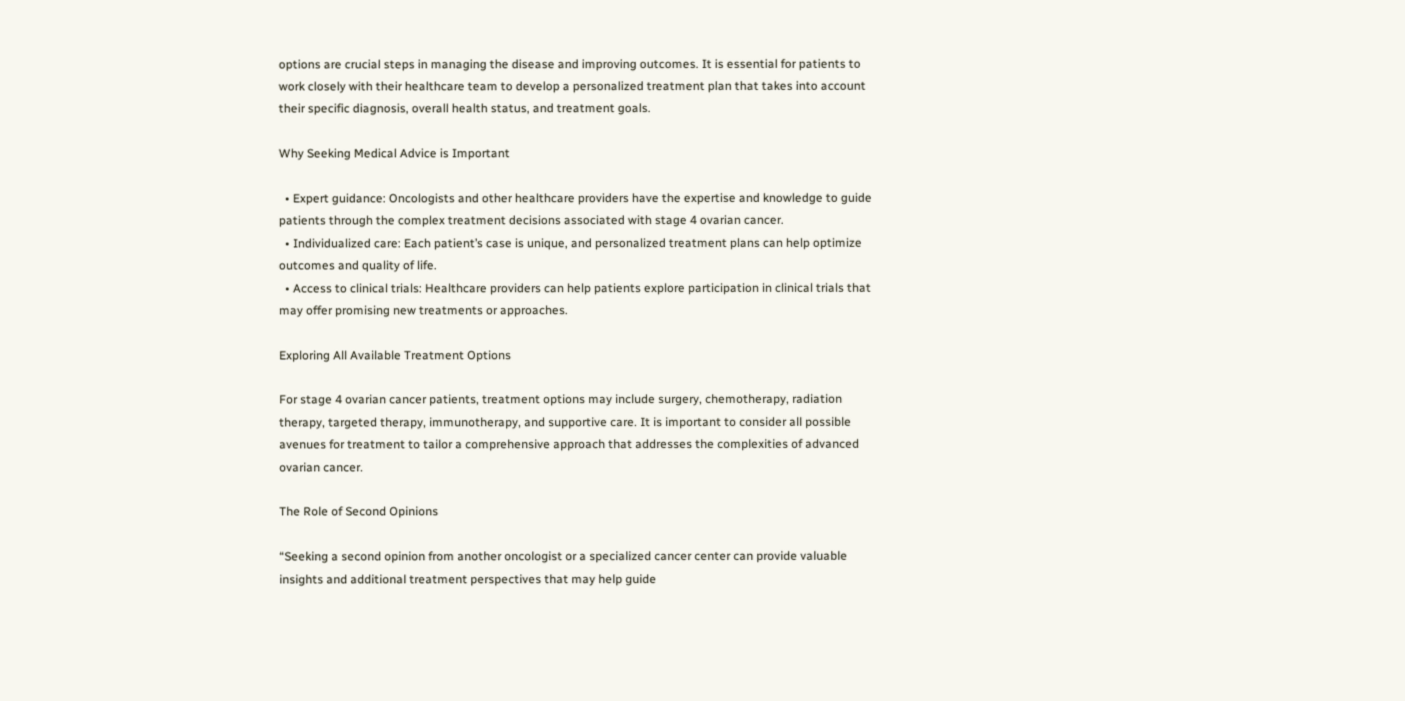options are crucial steps in managing the disease and improving outcomes. It is essential for patients to work closely with their healthcare team to develop a personalized treatment plan that takes into account their specific diagnosis, overall health status, and treatment goals.

Why Seeking Medical Advice is Important

  • Expert guidance: Oncologists and other healthcare providers have the expertise and knowledge to guide patients through the complex treatment decisions associated with stage 4 ovarian cancer.
  • Individualized care: Each patient’s case is unique, and personalized treatment plans can help optimize outcomes and quality of life.
  • Access to clinical trials: Healthcare providers can help patients explore participation in clinical trials that may offer promising new treatments or approaches.

Exploring All Available Treatment Options

For stage 4 ovarian cancer patients, treatment options may include surgery, chemotherapy, radiation therapy, targeted therapy, immunotherapy, and supportive care. It is important to consider all possible avenues for treatment to tailor a comprehensive approach that addresses the complexities of advanced ovarian cancer.

The Role of Second Opinions

“Seeking a second opinion from another oncologist or a specialized cancer center can provide valuable insights and additional treatment perspectives that may help guide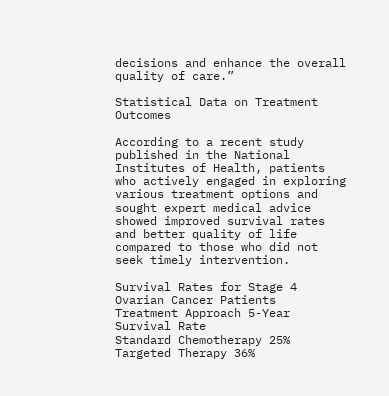decisions and enhance the overall quality of care.”

Statistical Data on Treatment Outcomes

According to a recent study published in the National Institutes of Health, patients who actively engaged in exploring various treatment options and sought expert medical advice showed improved survival rates and better quality of life compared to those who did not seek timely intervention.

Survival Rates for Stage 4 Ovarian Cancer Patients
Treatment Approach 5-Year Survival Rate
Standard Chemotherapy 25%
Targeted Therapy 36%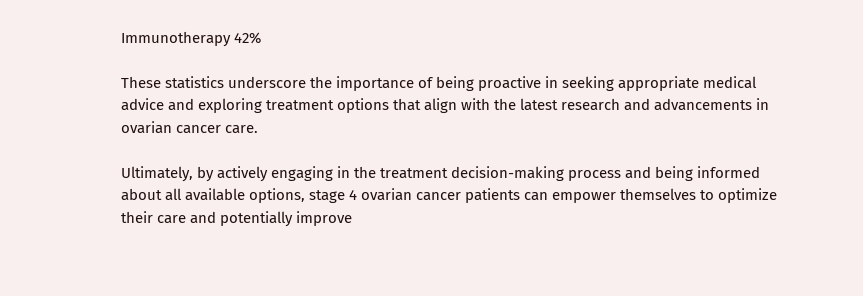Immunotherapy 42%

These statistics underscore the importance of being proactive in seeking appropriate medical advice and exploring treatment options that align with the latest research and advancements in ovarian cancer care.

Ultimately, by actively engaging in the treatment decision-making process and being informed about all available options, stage 4 ovarian cancer patients can empower themselves to optimize their care and potentially improve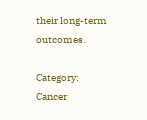their long-term outcomes.

Category: Cancer